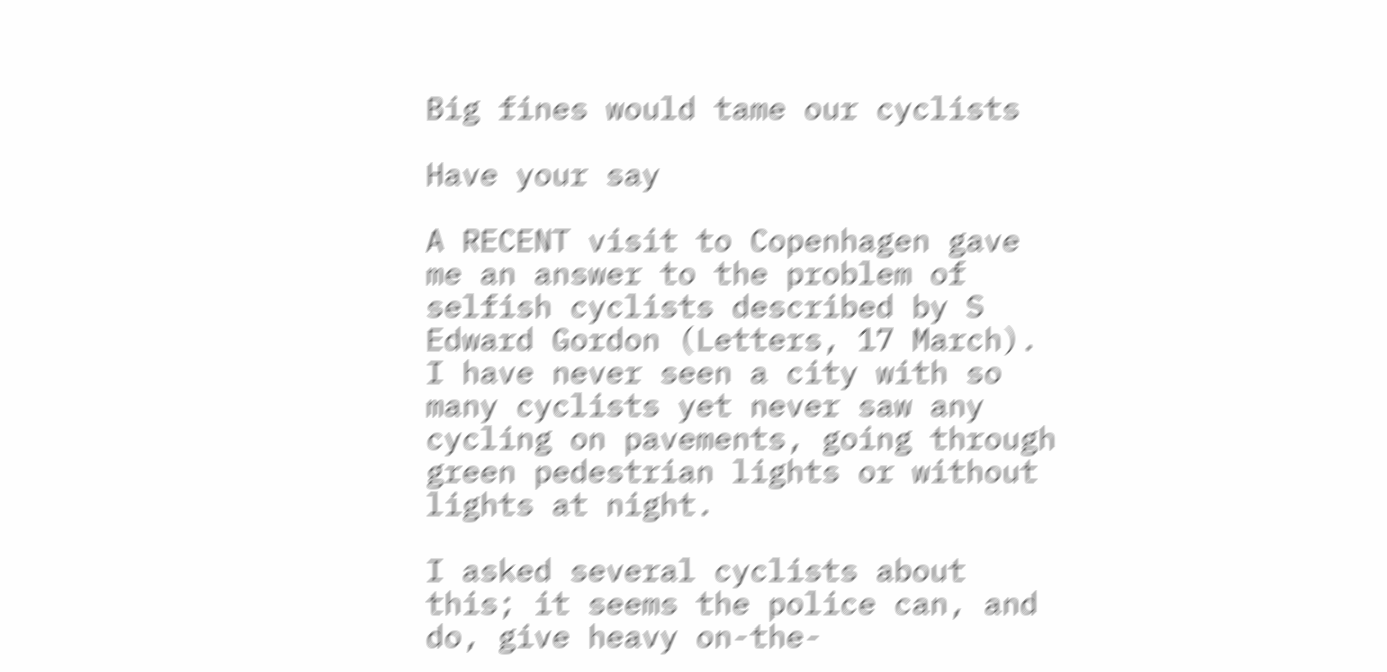Big fines would tame our cyclists

Have your say

A RECENT visit to Copenhagen gave me an answer to the problem of selfish cyclists described by S Edward Gordon (Letters, 17 March). I have never seen a city with so many cyclists yet never saw any cycling on pavements, going through green pedestrian lights or without lights at night.

I asked several cyclists about this; it seems the police can, and do, give heavy on-the-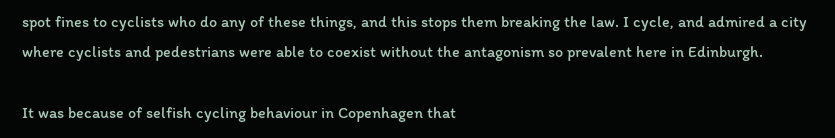spot fines to cyclists who do any of these things, and this stops them breaking the law. I cycle, and admired a city where cyclists and pedestrians were able to coexist without the antagonism so prevalent here in Edinburgh.

It was because of selfish cycling behaviour in Copenhagen that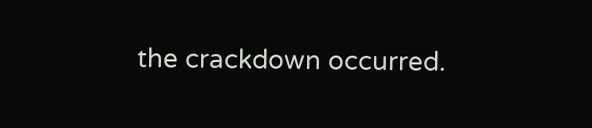the crackdown occurred.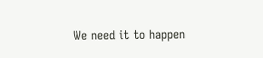We need it to happen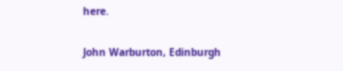here.

John Warburton, Edinburgh